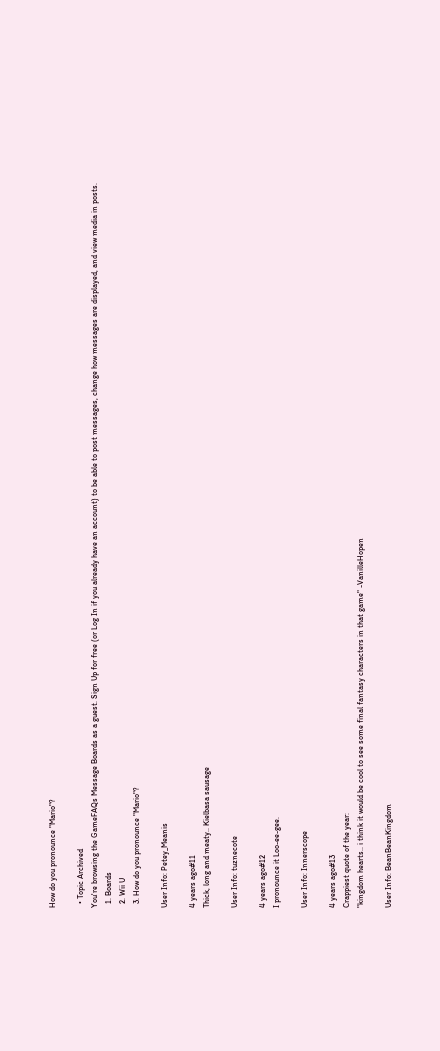How do you pronounce "Mario"?

  • Topic Archived
You're browsing the GameFAQs Message Boards as a guest. Sign Up for free (or Log In if you already have an account) to be able to post messages, change how messages are displayed, and view media in posts.
  1. Boards
  2. Wii U
  3. How do you pronounce "Mario"?

User Info: Petey_Meanis

4 years ago#11
Thick, long and meaty.. Kielbasa sausage

User Info: tuznecote

4 years ago#12
I pronounce it Loo-ee-gee.

User Info: Innerscope

4 years ago#13
Crappiest quote of the year:
"kingdom hearts.. i think it would be cool to see some final fantasy characters in that game" -VanilleHopen

User Info: BeanBeanKingdom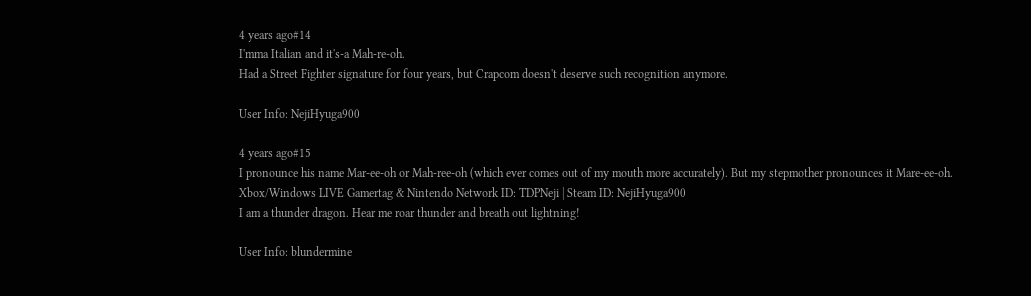4 years ago#14
I'mma Italian and it's-a Mah-re-oh.
Had a Street Fighter signature for four years, but Crapcom doesn't deserve such recognition anymore.

User Info: NejiHyuga900

4 years ago#15
I pronounce his name Mar-ee-oh or Mah-ree-oh (which ever comes out of my mouth more accurately). But my stepmother pronounces it Mare-ee-oh.
Xbox/Windows LIVE Gamertag & Nintendo Network ID: TDPNeji | Steam ID: NejiHyuga900
I am a thunder dragon. Hear me roar thunder and breath out lightning!

User Info: blundermine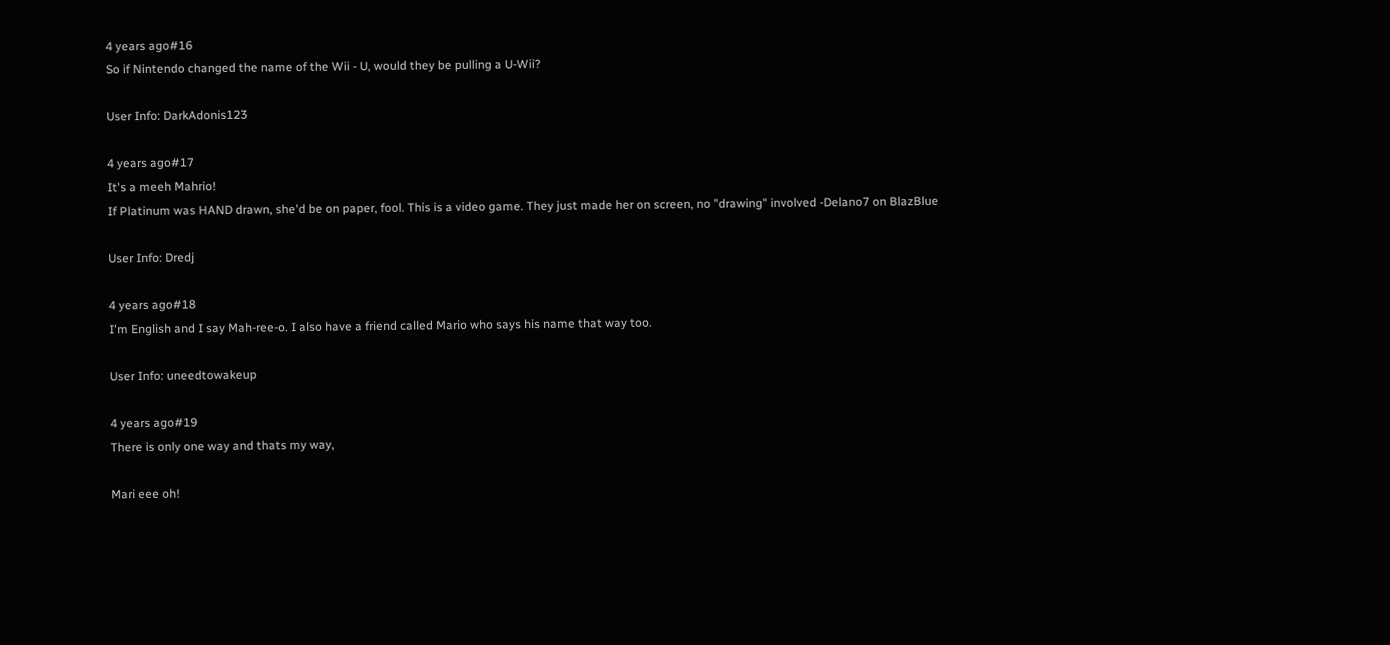4 years ago#16
So if Nintendo changed the name of the Wii - U, would they be pulling a U-Wii?

User Info: DarkAdonis123

4 years ago#17
It's a meeh Mahrio!
If Platinum was HAND drawn, she'd be on paper, fool. This is a video game. They just made her on screen, no "drawing" involved -Delano7 on BlazBlue

User Info: Dredj

4 years ago#18
I'm English and I say Mah-ree-o. I also have a friend called Mario who says his name that way too.

User Info: uneedtowakeup

4 years ago#19
There is only one way and thats my way,

Mari eee oh!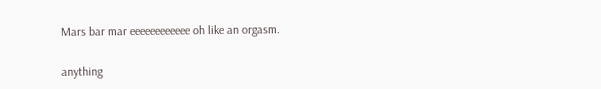Mars bar mar eeeeeeeeeeee oh like an orgasm.

anything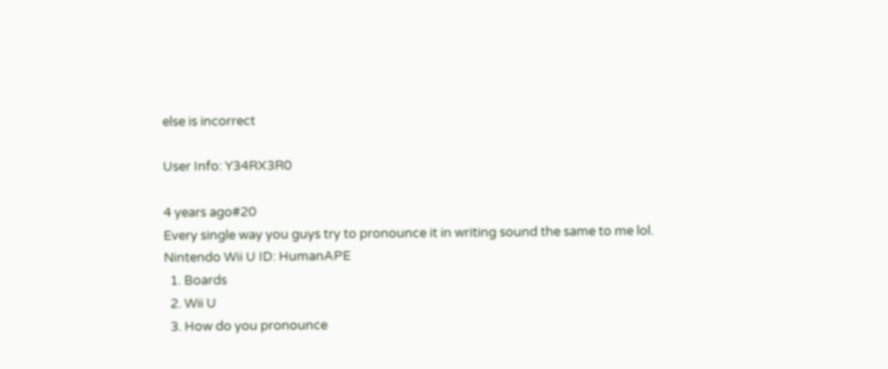else is incorrect

User Info: Y34RX3R0

4 years ago#20
Every single way you guys try to pronounce it in writing sound the same to me lol.
Nintendo Wii U ID: HumanAPE
  1. Boards
  2. Wii U
  3. How do you pronounce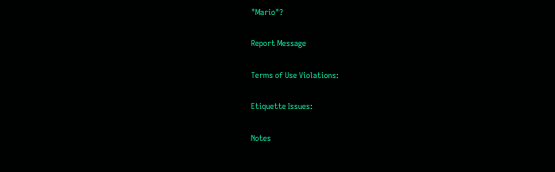"Mario"?

Report Message

Terms of Use Violations:

Etiquette Issues:

Notes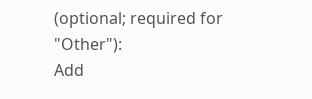(optional; required for "Other"):
Add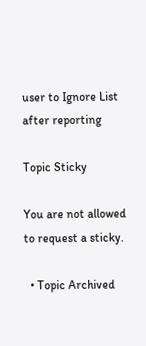user to Ignore List after reporting

Topic Sticky

You are not allowed to request a sticky.

  • Topic Archived